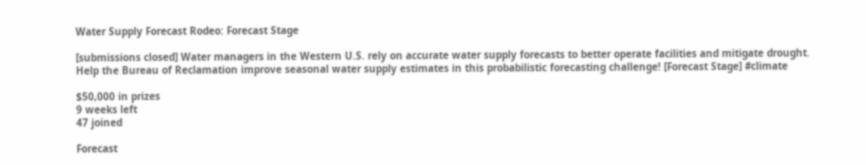Water Supply Forecast Rodeo: Forecast Stage

[submissions closed] Water managers in the Western U.S. rely on accurate water supply forecasts to better operate facilities and mitigate drought. Help the Bureau of Reclamation improve seasonal water supply estimates in this probabilistic forecasting challenge! [Forecast Stage] #climate

$50,000 in prizes
9 weeks left
47 joined

Forecast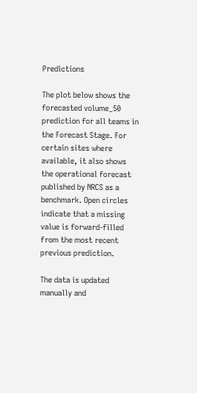Predictions

The plot below shows the forecasted volume_50 prediction for all teams in the Forecast Stage. For certain sites where available, it also shows the operational forecast published by NRCS as a benchmark. Open circles indicate that a missing value is forward-filled from the most recent previous prediction.

The data is updated manually and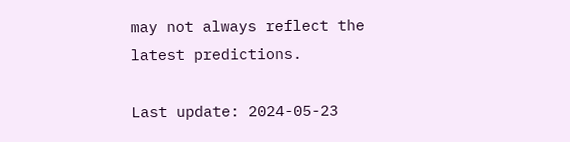may not always reflect the latest predictions.

Last update: 2024-05-23